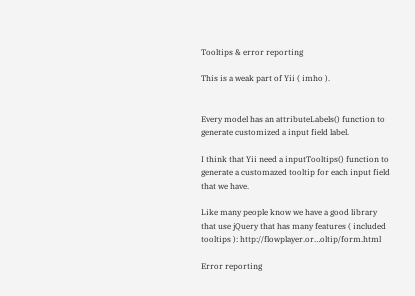Tooltips & error reporting

This is a weak part of Yii ( imho ).


Every model has an attributeLabels() function to generate customized a input field label.

I think that Yii need a inputTooltips() function to generate a customazed tooltip for each input field that we have.

Like many people know we have a good library that use jQuery that has many features ( included tooltips ): http://flowplayer.or…oltip/form.html

Error reporting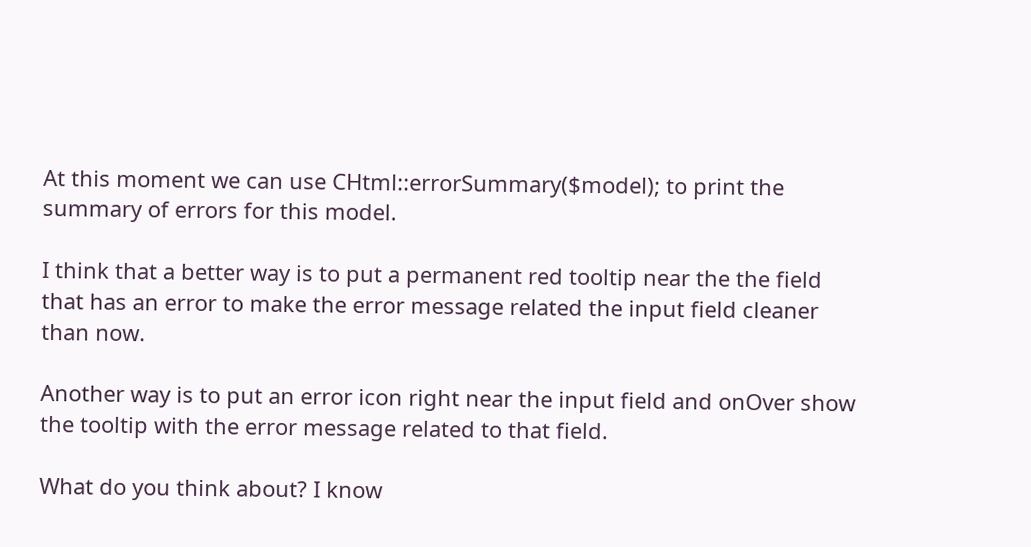At this moment we can use CHtml::errorSummary($model); to print the summary of errors for this model.

I think that a better way is to put a permanent red tooltip near the the field that has an error to make the error message related the input field cleaner than now.

Another way is to put an error icon right near the input field and onOver show the tooltip with the error message related to that field.

What do you think about? I know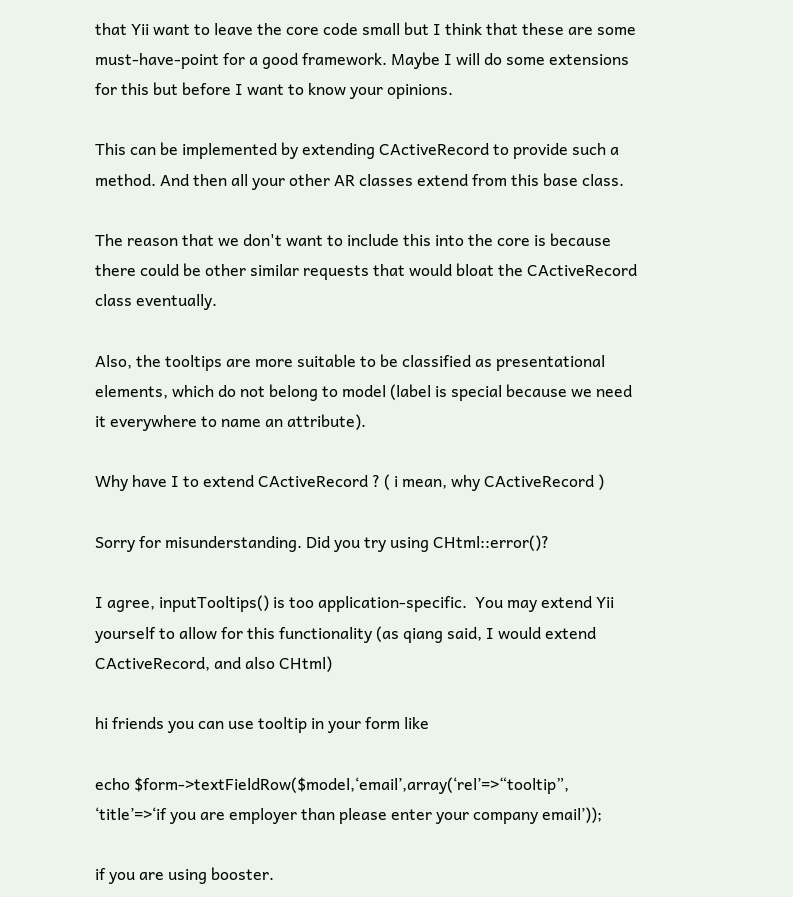that Yii want to leave the core code small but I think that these are some must-have-point for a good framework. Maybe I will do some extensions for this but before I want to know your opinions.

This can be implemented by extending CActiveRecord to provide such a method. And then all your other AR classes extend from this base class.

The reason that we don't want to include this into the core is because there could be other similar requests that would bloat the CActiveRecord class eventually.

Also, the tooltips are more suitable to be classified as presentational elements, which do not belong to model (label is special because we need it everywhere to name an attribute).

Why have I to extend CActiveRecord ? ( i mean, why CActiveRecord )

Sorry for misunderstanding. Did you try using CHtml::error()?

I agree, inputTooltips() is too application-specific.  You may extend Yii yourself to allow for this functionality (as qiang said, I would extend CActiveRecord, and also CHtml)

hi friends you can use tooltip in your form like

echo $form->textFieldRow($model,‘email’,array(‘rel’=>“tooltip”, ‘title’=>‘if you are employer than please enter your company email’));

if you are using booster.